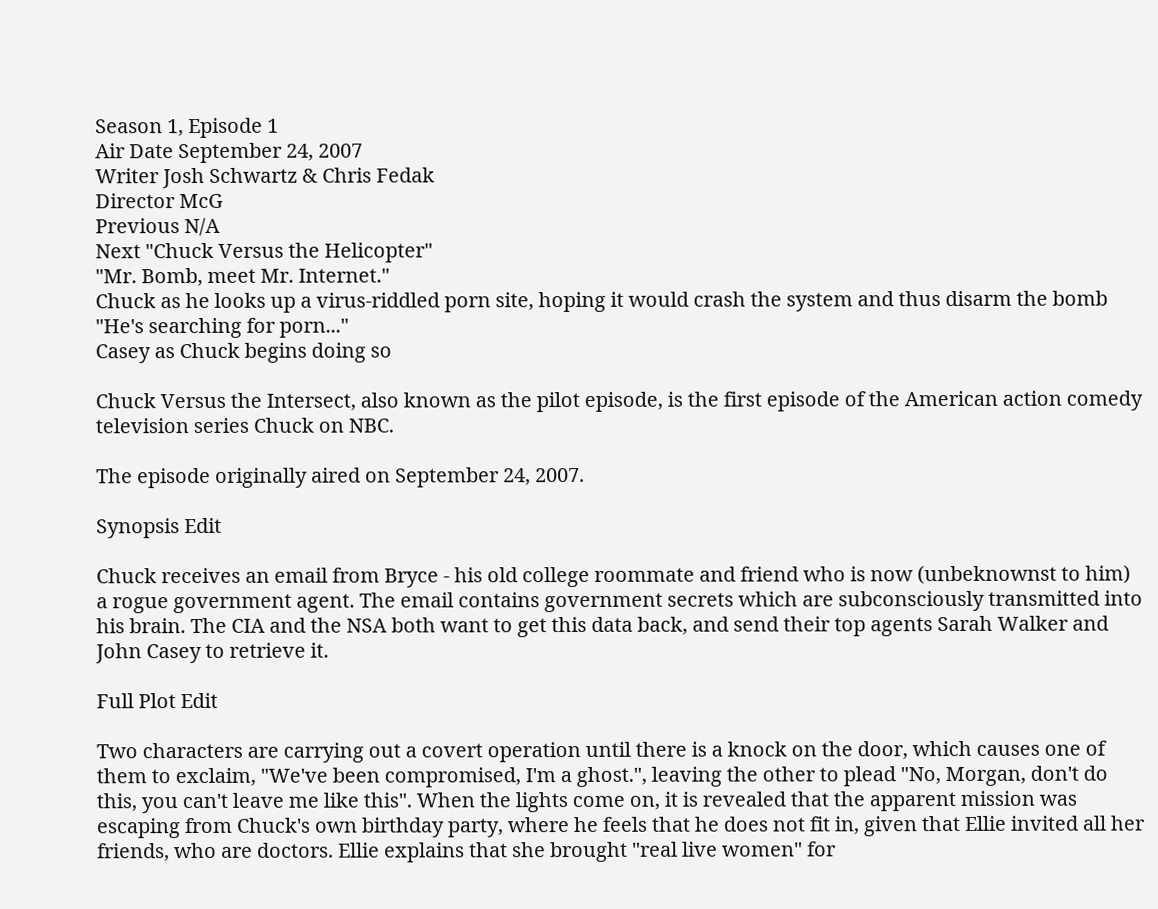Season 1, Episode 1
Air Date September 24, 2007
Writer Josh Schwartz & Chris Fedak
Director McG
Previous N/A
Next "Chuck Versus the Helicopter"
"Mr. Bomb, meet Mr. Internet."
Chuck as he looks up a virus-riddled porn site, hoping it would crash the system and thus disarm the bomb
"He's searching for porn..."
Casey as Chuck begins doing so

Chuck Versus the Intersect, also known as the pilot episode, is the first episode of the American action comedy television series Chuck on NBC.

The episode originally aired on September 24, 2007.

Synopsis Edit

Chuck receives an email from Bryce - his old college roommate and friend who is now (unbeknownst to him) a rogue government agent. The email contains government secrets which are subconsciously transmitted into his brain. The CIA and the NSA both want to get this data back, and send their top agents Sarah Walker and John Casey to retrieve it.

Full Plot Edit

Two characters are carrying out a covert operation until there is a knock on the door, which causes one of them to exclaim, "We've been compromised, I'm a ghost.", leaving the other to plead "No, Morgan, don't do this, you can't leave me like this". When the lights come on, it is revealed that the apparent mission was escaping from Chuck's own birthday party, where he feels that he does not fit in, given that Ellie invited all her friends, who are doctors. Ellie explains that she brought "real live women" for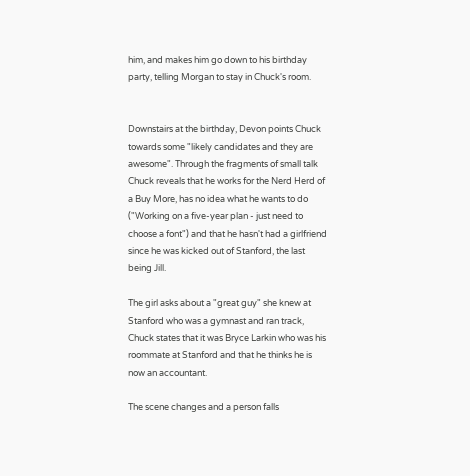him, and makes him go down to his birthday party, telling Morgan to stay in Chuck's room.


Downstairs at the birthday, Devon points Chuck towards some "likely candidates and they are awesome". Through the fragments of small talk Chuck reveals that he works for the Nerd Herd of a Buy More, has no idea what he wants to do ("Working on a five-year plan - just need to choose a font") and that he hasn't had a girlfriend since he was kicked out of Stanford, the last being Jill.

The girl asks about a "great guy" she knew at Stanford who was a gymnast and ran track, Chuck states that it was Bryce Larkin who was his roommate at Stanford and that he thinks he is now an accountant.

The scene changes and a person falls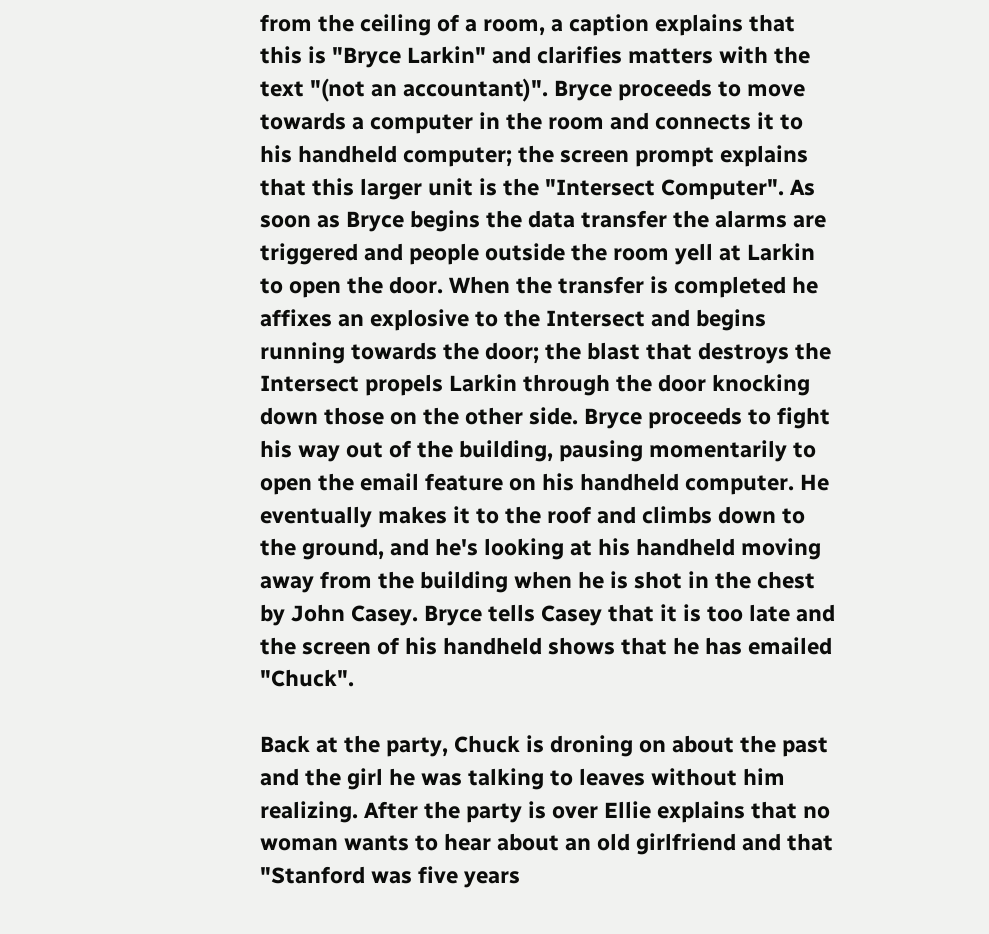from the ceiling of a room, a caption explains that this is "Bryce Larkin" and clarifies matters with the text "(not an accountant)". Bryce proceeds to move towards a computer in the room and connects it to his handheld computer; the screen prompt explains that this larger unit is the "Intersect Computer". As soon as Bryce begins the data transfer the alarms are triggered and people outside the room yell at Larkin to open the door. When the transfer is completed he affixes an explosive to the Intersect and begins running towards the door; the blast that destroys the Intersect propels Larkin through the door knocking down those on the other side. Bryce proceeds to fight his way out of the building, pausing momentarily to open the email feature on his handheld computer. He eventually makes it to the roof and climbs down to the ground, and he's looking at his handheld moving away from the building when he is shot in the chest by John Casey. Bryce tells Casey that it is too late and the screen of his handheld shows that he has emailed "Chuck".

Back at the party, Chuck is droning on about the past and the girl he was talking to leaves without him realizing. After the party is over Ellie explains that no woman wants to hear about an old girlfriend and that "Stanford was five years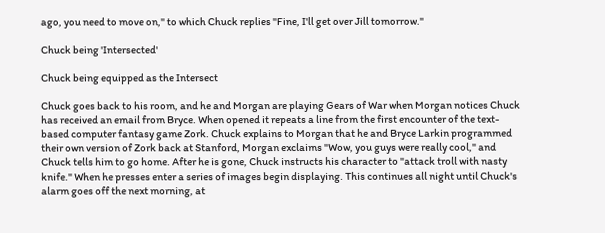ago, you need to move on," to which Chuck replies "Fine, I'll get over Jill tomorrow."

Chuck being 'Intersected'

Chuck being equipped as the Intersect

Chuck goes back to his room, and he and Morgan are playing Gears of War when Morgan notices Chuck has received an email from Bryce. When opened it repeats a line from the first encounter of the text-based computer fantasy game Zork. Chuck explains to Morgan that he and Bryce Larkin programmed their own version of Zork back at Stanford, Morgan exclaims "Wow, you guys were really cool," and Chuck tells him to go home. After he is gone, Chuck instructs his character to "attack troll with nasty knife." When he presses enter a series of images begin displaying. This continues all night until Chuck's alarm goes off the next morning, at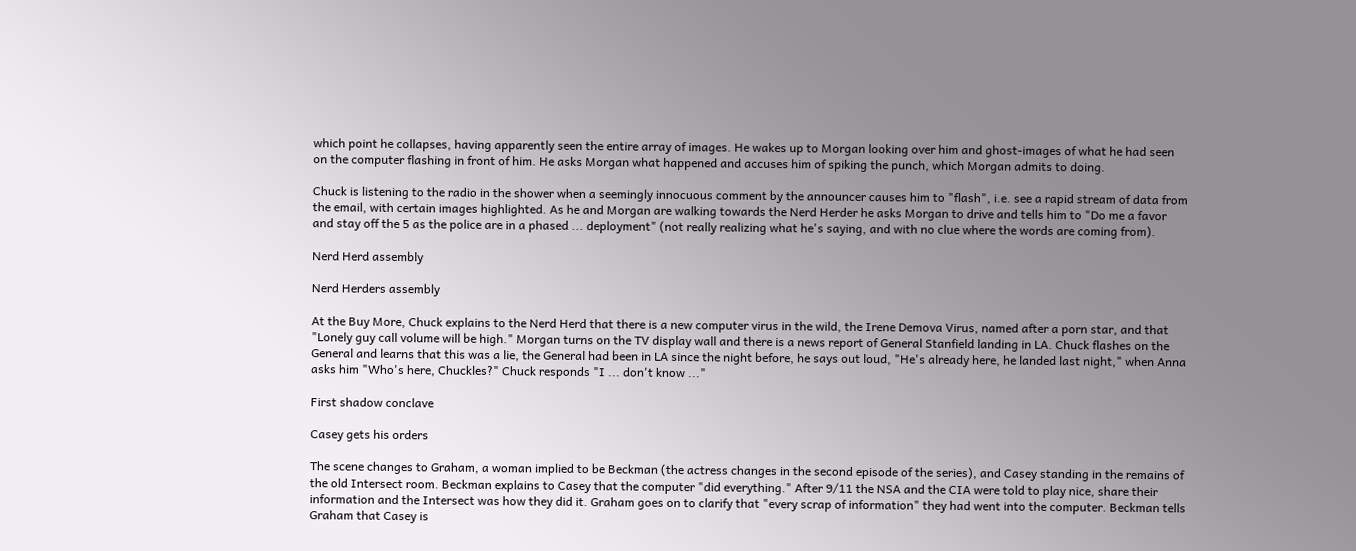which point he collapses, having apparently seen the entire array of images. He wakes up to Morgan looking over him and ghost-images of what he had seen on the computer flashing in front of him. He asks Morgan what happened and accuses him of spiking the punch, which Morgan admits to doing.

Chuck is listening to the radio in the shower when a seemingly innocuous comment by the announcer causes him to "flash", i.e. see a rapid stream of data from the email, with certain images highlighted. As he and Morgan are walking towards the Nerd Herder he asks Morgan to drive and tells him to "Do me a favor and stay off the 5 as the police are in a phased ... deployment" (not really realizing what he's saying, and with no clue where the words are coming from).

Nerd Herd assembly

Nerd Herders assembly

At the Buy More, Chuck explains to the Nerd Herd that there is a new computer virus in the wild, the Irene Demova Virus, named after a porn star, and that "Lonely guy call volume will be high." Morgan turns on the TV display wall and there is a news report of General Stanfield landing in LA. Chuck flashes on the General and learns that this was a lie, the General had been in LA since the night before, he says out loud, "He's already here, he landed last night," when Anna asks him "Who's here, Chuckles?" Chuck responds "I ... don't know ..."

First shadow conclave

Casey gets his orders

The scene changes to Graham, a woman implied to be Beckman (the actress changes in the second episode of the series), and Casey standing in the remains of the old Intersect room. Beckman explains to Casey that the computer "did everything." After 9/11 the NSA and the CIA were told to play nice, share their information and the Intersect was how they did it. Graham goes on to clarify that "every scrap of information" they had went into the computer. Beckman tells Graham that Casey is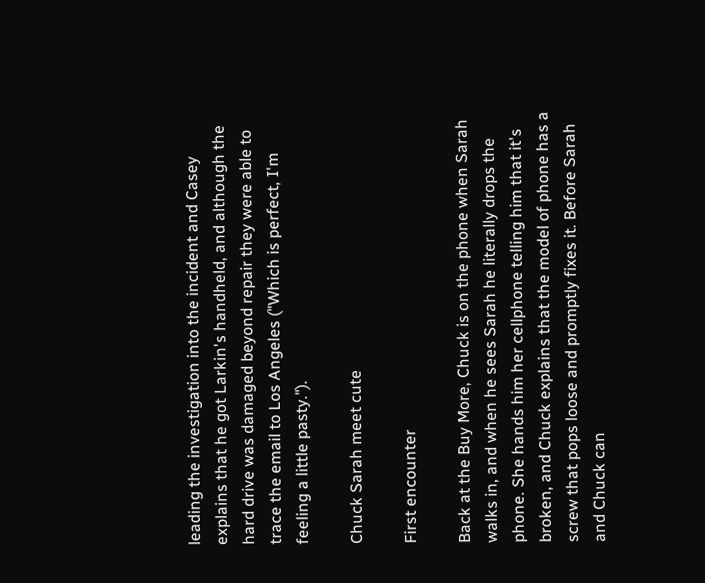leading the investigation into the incident and Casey explains that he got Larkin's handheld, and although the hard drive was damaged beyond repair they were able to trace the email to Los Angeles ("Which is perfect, I'm feeling a little pasty.").

Chuck Sarah meet cute

First encounter

Back at the Buy More, Chuck is on the phone when Sarah walks in, and when he sees Sarah he literally drops the phone. She hands him her cellphone telling him that it's broken, and Chuck explains that the model of phone has a screw that pops loose and promptly fixes it. Before Sarah and Chuck can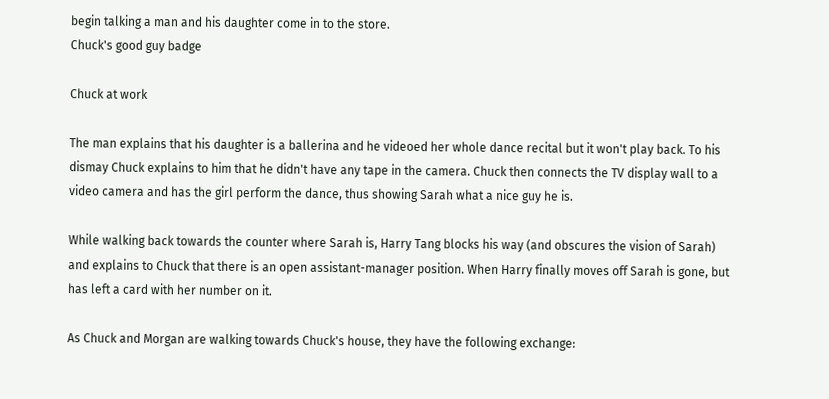begin talking a man and his daughter come in to the store.
Chuck's good guy badge

Chuck at work

The man explains that his daughter is a ballerina and he videoed her whole dance recital but it won't play back. To his dismay Chuck explains to him that he didn't have any tape in the camera. Chuck then connects the TV display wall to a video camera and has the girl perform the dance, thus showing Sarah what a nice guy he is.

While walking back towards the counter where Sarah is, Harry Tang blocks his way (and obscures the vision of Sarah) and explains to Chuck that there is an open assistant-manager position. When Harry finally moves off Sarah is gone, but has left a card with her number on it.

As Chuck and Morgan are walking towards Chuck's house, they have the following exchange: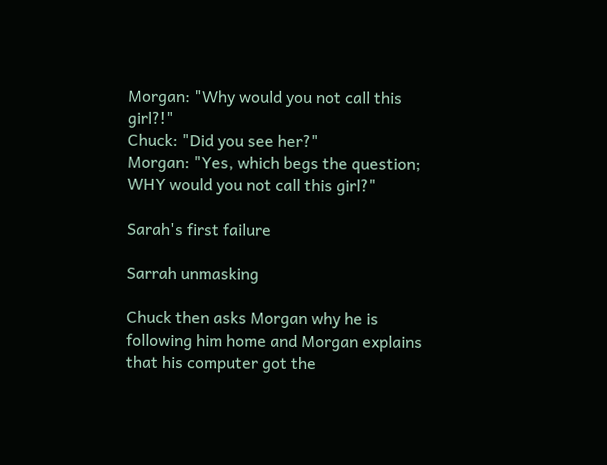Morgan: "Why would you not call this girl?!"
Chuck: "Did you see her?"
Morgan: "Yes, which begs the question; WHY would you not call this girl?"

Sarah's first failure

Sarrah unmasking

Chuck then asks Morgan why he is following him home and Morgan explains that his computer got the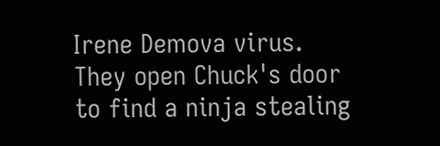Irene Demova virus. They open Chuck's door to find a ninja stealing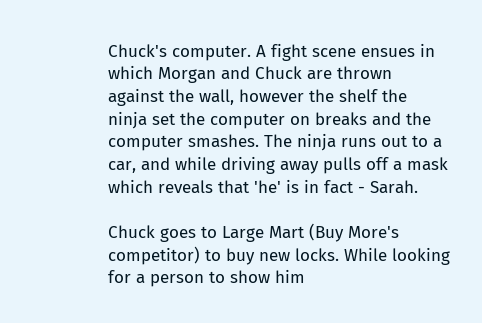Chuck's computer. A fight scene ensues in which Morgan and Chuck are thrown against the wall, however the shelf the ninja set the computer on breaks and the computer smashes. The ninja runs out to a car, and while driving away pulls off a mask which reveals that 'he' is in fact - Sarah.

Chuck goes to Large Mart (Buy More's competitor) to buy new locks. While looking for a person to show him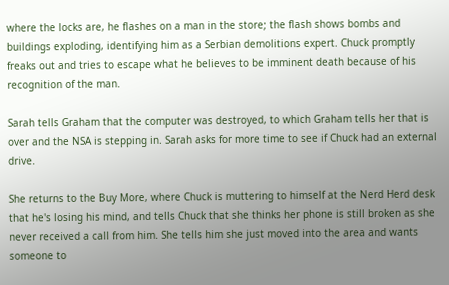where the locks are, he flashes on a man in the store; the flash shows bombs and buildings exploding, identifying him as a Serbian demolitions expert. Chuck promptly freaks out and tries to escape what he believes to be imminent death because of his recognition of the man.

Sarah tells Graham that the computer was destroyed, to which Graham tells her that is over and the NSA is stepping in. Sarah asks for more time to see if Chuck had an external drive.

She returns to the Buy More, where Chuck is muttering to himself at the Nerd Herd desk that he's losing his mind, and tells Chuck that she thinks her phone is still broken as she never received a call from him. She tells him she just moved into the area and wants someone to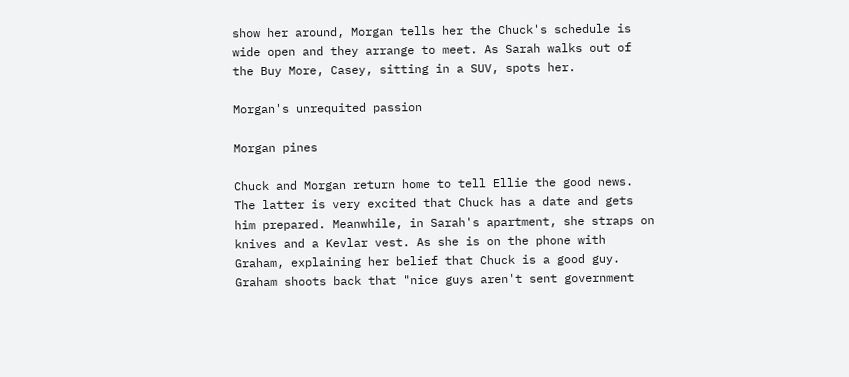show her around, Morgan tells her the Chuck's schedule is wide open and they arrange to meet. As Sarah walks out of the Buy More, Casey, sitting in a SUV, spots her.

Morgan's unrequited passion

Morgan pines

Chuck and Morgan return home to tell Ellie the good news. The latter is very excited that Chuck has a date and gets him prepared. Meanwhile, in Sarah's apartment, she straps on knives and a Kevlar vest. As she is on the phone with Graham, explaining her belief that Chuck is a good guy. Graham shoots back that "nice guys aren't sent government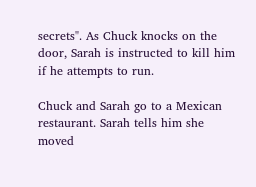secrets". As Chuck knocks on the door, Sarah is instructed to kill him if he attempts to run.

Chuck and Sarah go to a Mexican restaurant. Sarah tells him she moved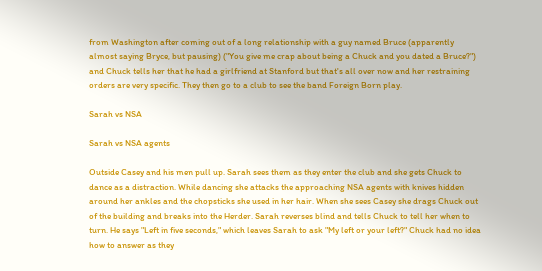from Washington after coming out of a long relationship with a guy named Bruce (apparently almost saying Bryce, but pausing) ("You give me crap about being a Chuck and you dated a Bruce?") and Chuck tells her that he had a girlfriend at Stanford but that's all over now and her restraining orders are very specific. They then go to a club to see the band Foreign Born play.

Sarah vs NSA

Sarah vs NSA agents

Outside Casey and his men pull up. Sarah sees them as they enter the club and she gets Chuck to dance as a distraction. While dancing she attacks the approaching NSA agents with knives hidden around her ankles and the chopsticks she used in her hair. When she sees Casey she drags Chuck out of the building and breaks into the Herder. Sarah reverses blind and tells Chuck to tell her when to turn. He says "Left in five seconds," which leaves Sarah to ask "My left or your left?" Chuck had no idea how to answer as they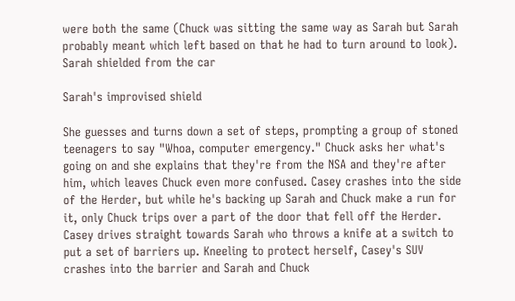were both the same (Chuck was sitting the same way as Sarah but Sarah probably meant which left based on that he had to turn around to look).
Sarah shielded from the car

Sarah's improvised shield

She guesses and turns down a set of steps, prompting a group of stoned teenagers to say "Whoa, computer emergency." Chuck asks her what's going on and she explains that they're from the NSA and they're after him, which leaves Chuck even more confused. Casey crashes into the side of the Herder, but while he's backing up Sarah and Chuck make a run for it, only Chuck trips over a part of the door that fell off the Herder. Casey drives straight towards Sarah who throws a knife at a switch to put a set of barriers up. Kneeling to protect herself, Casey's SUV crashes into the barrier and Sarah and Chuck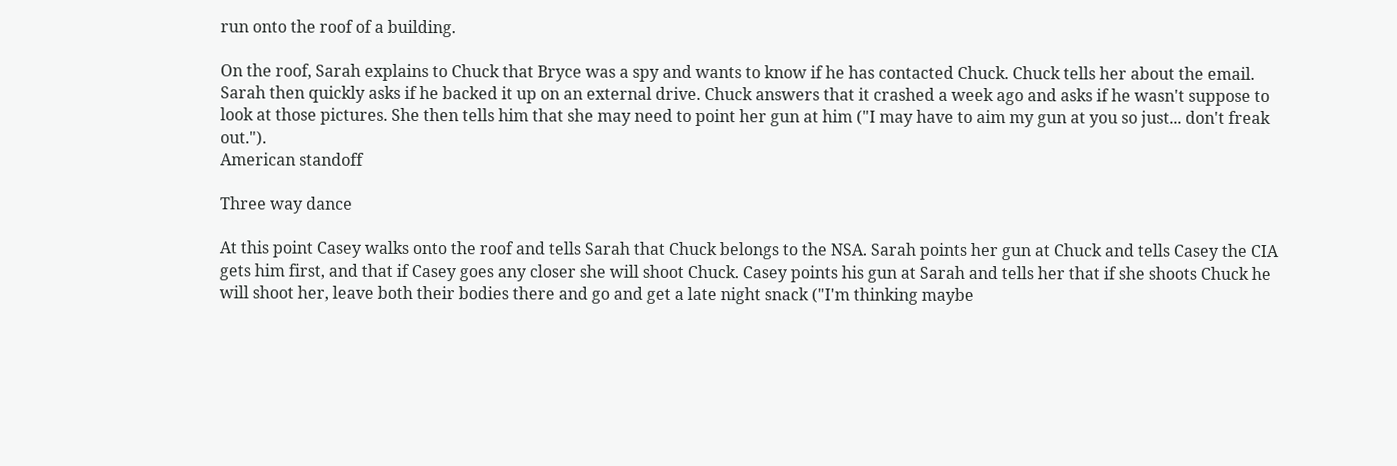run onto the roof of a building.

On the roof, Sarah explains to Chuck that Bryce was a spy and wants to know if he has contacted Chuck. Chuck tells her about the email. Sarah then quickly asks if he backed it up on an external drive. Chuck answers that it crashed a week ago and asks if he wasn't suppose to look at those pictures. She then tells him that she may need to point her gun at him ("I may have to aim my gun at you so just... don't freak out.").
American standoff

Three way dance

At this point Casey walks onto the roof and tells Sarah that Chuck belongs to the NSA. Sarah points her gun at Chuck and tells Casey the CIA gets him first, and that if Casey goes any closer she will shoot Chuck. Casey points his gun at Sarah and tells her that if she shoots Chuck he will shoot her, leave both their bodies there and go and get a late night snack ("I'm thinking maybe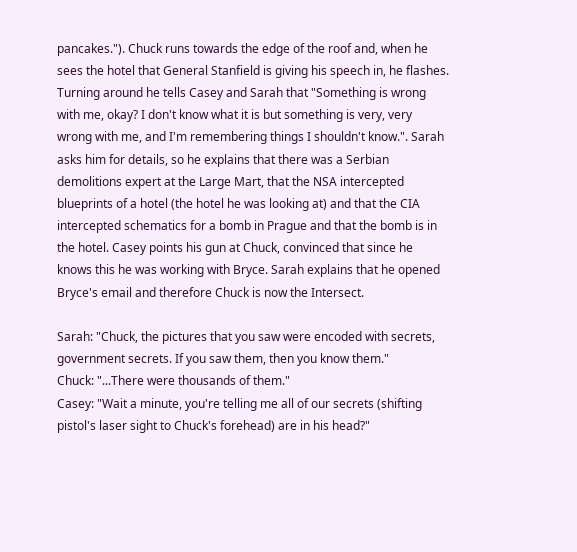pancakes."). Chuck runs towards the edge of the roof and, when he sees the hotel that General Stanfield is giving his speech in, he flashes. Turning around he tells Casey and Sarah that "Something is wrong with me, okay? I don't know what it is but something is very, very wrong with me, and I'm remembering things I shouldn't know.". Sarah asks him for details, so he explains that there was a Serbian demolitions expert at the Large Mart, that the NSA intercepted blueprints of a hotel (the hotel he was looking at) and that the CIA intercepted schematics for a bomb in Prague and that the bomb is in the hotel. Casey points his gun at Chuck, convinced that since he knows this he was working with Bryce. Sarah explains that he opened Bryce's email and therefore Chuck is now the Intersect.

Sarah: "Chuck, the pictures that you saw were encoded with secrets, government secrets. If you saw them, then you know them."
Chuck: "...There were thousands of them."
Casey: "Wait a minute, you're telling me all of our secrets (shifting pistol's laser sight to Chuck's forehead) are in his head?"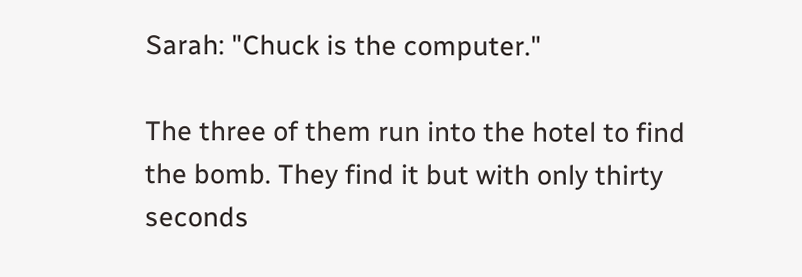Sarah: "Chuck is the computer."

The three of them run into the hotel to find the bomb. They find it but with only thirty seconds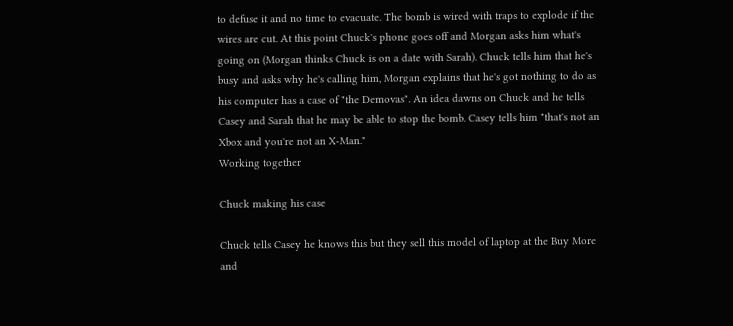to defuse it and no time to evacuate. The bomb is wired with traps to explode if the wires are cut. At this point Chuck's phone goes off and Morgan asks him what's going on (Morgan thinks Chuck is on a date with Sarah). Chuck tells him that he's busy and asks why he's calling him, Morgan explains that he's got nothing to do as his computer has a case of "the Demovas". An idea dawns on Chuck and he tells Casey and Sarah that he may be able to stop the bomb. Casey tells him "that's not an Xbox and you're not an X-Man."
Working together

Chuck making his case

Chuck tells Casey he knows this but they sell this model of laptop at the Buy More and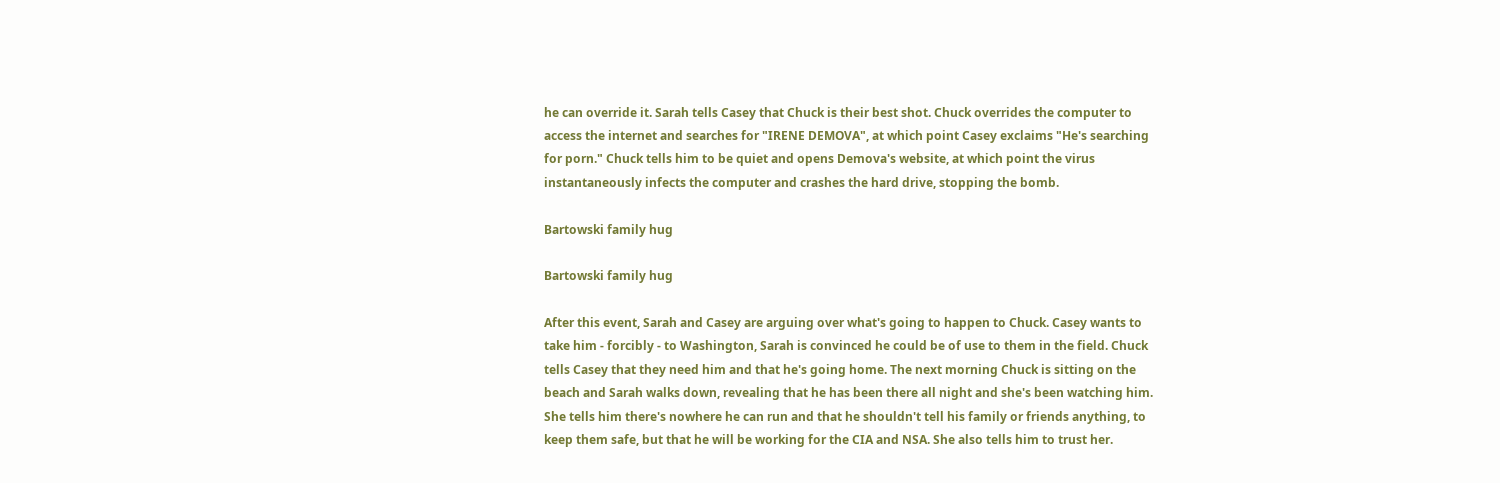he can override it. Sarah tells Casey that Chuck is their best shot. Chuck overrides the computer to access the internet and searches for "IRENE DEMOVA", at which point Casey exclaims "He's searching for porn." Chuck tells him to be quiet and opens Demova's website, at which point the virus instantaneously infects the computer and crashes the hard drive, stopping the bomb.

Bartowski family hug

Bartowski family hug

After this event, Sarah and Casey are arguing over what's going to happen to Chuck. Casey wants to take him - forcibly - to Washington, Sarah is convinced he could be of use to them in the field. Chuck tells Casey that they need him and that he's going home. The next morning Chuck is sitting on the beach and Sarah walks down, revealing that he has been there all night and she's been watching him. She tells him there's nowhere he can run and that he shouldn't tell his family or friends anything, to keep them safe, but that he will be working for the CIA and NSA. She also tells him to trust her.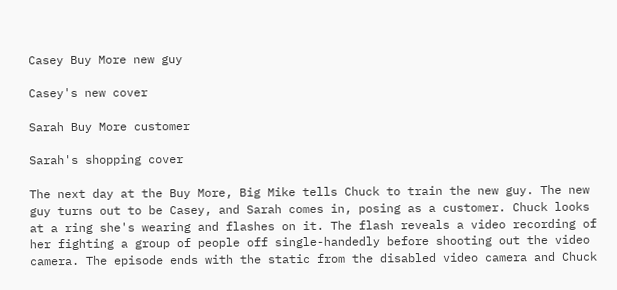Casey Buy More new guy

Casey's new cover

Sarah Buy More customer

Sarah's shopping cover

The next day at the Buy More, Big Mike tells Chuck to train the new guy. The new guy turns out to be Casey, and Sarah comes in, posing as a customer. Chuck looks at a ring she's wearing and flashes on it. The flash reveals a video recording of her fighting a group of people off single-handedly before shooting out the video camera. The episode ends with the static from the disabled video camera and Chuck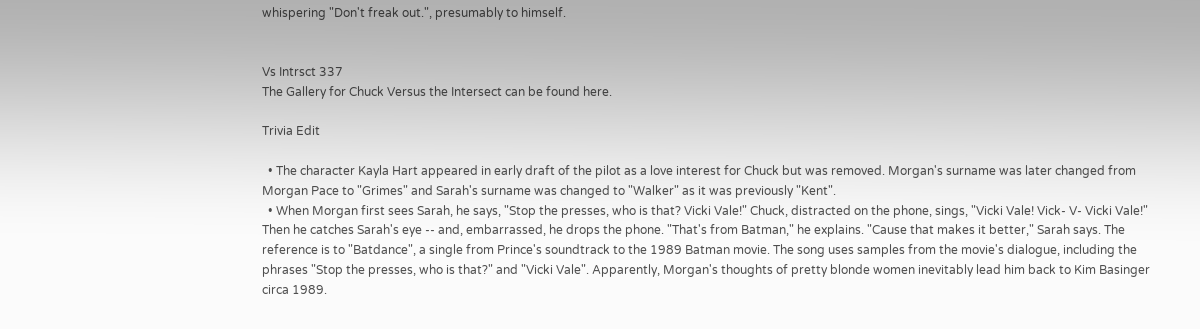whispering "Don't freak out.", presumably to himself.


Vs Intrsct 337
The Gallery for Chuck Versus the Intersect can be found here.

Trivia Edit

  • The character Kayla Hart appeared in early draft of the pilot as a love interest for Chuck but was removed. Morgan's surname was later changed from Morgan Pace to "Grimes" and Sarah's surname was changed to "Walker" as it was previously "Kent".
  • When Morgan first sees Sarah, he says, "Stop the presses, who is that? Vicki Vale!" Chuck, distracted on the phone, sings, "Vicki Vale! Vick- V- Vicki Vale!" Then he catches Sarah's eye -- and, embarrassed, he drops the phone. "That's from Batman," he explains. "Cause that makes it better," Sarah says. The reference is to "Batdance", a single from Prince's soundtrack to the 1989 Batman movie. The song uses samples from the movie's dialogue, including the phrases "Stop the presses, who is that?" and "Vicki Vale". Apparently, Morgan's thoughts of pretty blonde women inevitably lead him back to Kim Basinger circa 1989.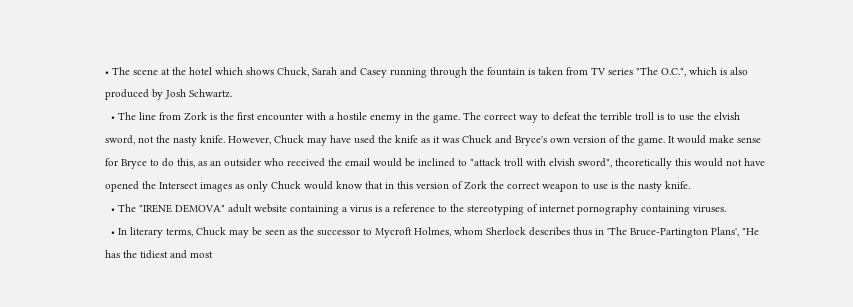• The scene at the hotel which shows Chuck, Sarah and Casey running through the fountain is taken from TV series "The O.C.", which is also produced by Josh Schwartz.
  • The line from Zork is the first encounter with a hostile enemy in the game. The correct way to defeat the terrible troll is to use the elvish sword, not the nasty knife. However, Chuck may have used the knife as it was Chuck and Bryce's own version of the game. It would make sense for Bryce to do this, as an outsider who received the email would be inclined to "attack troll with elvish sword", theoretically this would not have opened the Intersect images as only Chuck would know that in this version of Zork the correct weapon to use is the nasty knife.
  • The "IRENE DEMOVA" adult website containing a virus is a reference to the stereotyping of internet pornography containing viruses.
  • In literary terms, Chuck may be seen as the successor to Mycroft Holmes, whom Sherlock describes thus in 'The Bruce-Partington Plans', "He has the tidiest and most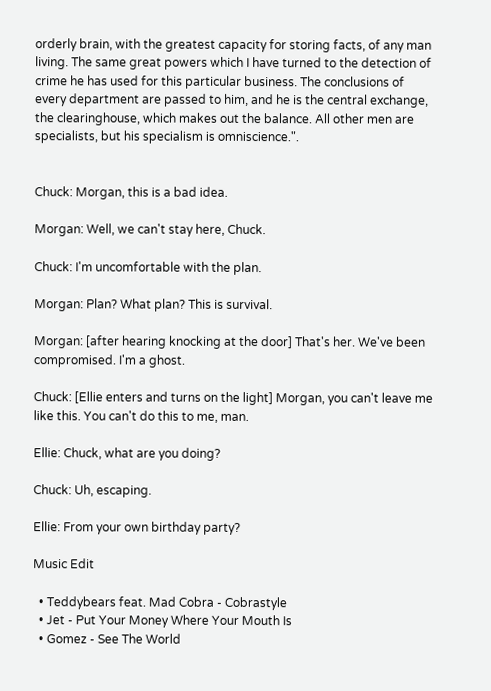orderly brain, with the greatest capacity for storing facts, of any man living. The same great powers which I have turned to the detection of crime he has used for this particular business. The conclusions of every department are passed to him, and he is the central exchange, the clearinghouse, which makes out the balance. All other men are specialists, but his specialism is omniscience.".


Chuck: Morgan, this is a bad idea.

Morgan: Well, we can't stay here, Chuck.

Chuck: I'm uncomfortable with the plan.

Morgan: Plan? What plan? This is survival.

Morgan: [after hearing knocking at the door] That's her. We've been compromised. I'm a ghost.

Chuck: [Ellie enters and turns on the light] Morgan, you can't leave me like this. You can't do this to me, man.

Ellie: Chuck, what are you doing?

Chuck: Uh, escaping.

Ellie: From your own birthday party?

Music Edit

  • Teddybears feat. Mad Cobra - Cobrastyle
  • Jet - Put Your Money Where Your Mouth Is
  • Gomez - See The World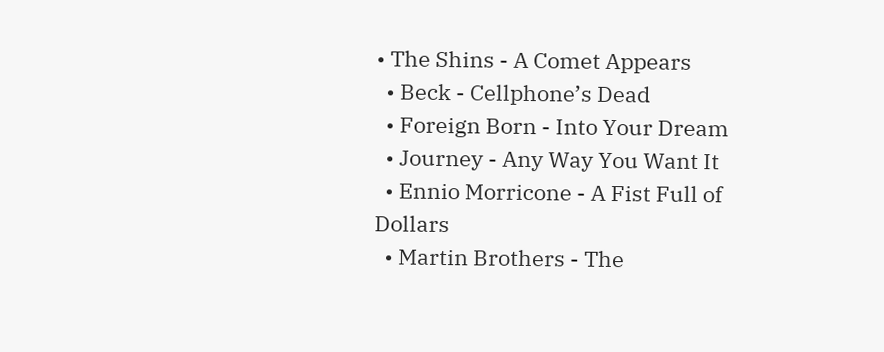• The Shins - A Comet Appears
  • Beck - Cellphone’s Dead
  • Foreign Born - Into Your Dream
  • Journey - Any Way You Want It
  • Ennio Morricone - A Fist Full of Dollars
  • Martin Brothers - The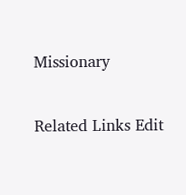Missionary

Related Links Edit